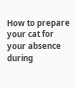How to prepare your cat for your absence during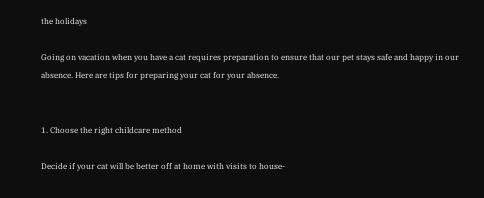the holidays

Going on vacation when you have a cat requires preparation to ensure that our pet stays safe and happy in our absence. Here are tips for preparing your cat for your absence.


1. Choose the right childcare method

Decide if your cat will be better off at home with visits to house-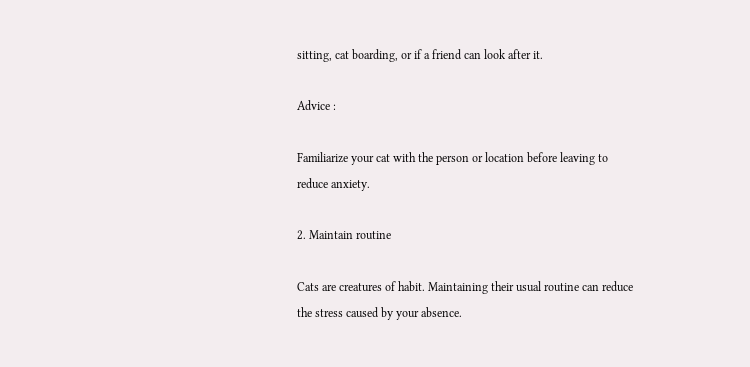sitting, cat boarding, or if a friend can look after it.

Advice :

Familiarize your cat with the person or location before leaving to reduce anxiety.

2. Maintain routine

Cats are creatures of habit. Maintaining their usual routine can reduce the stress caused by your absence.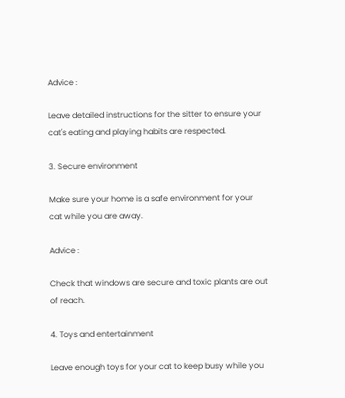Advice :

Leave detailed instructions for the sitter to ensure your cat's eating and playing habits are respected.

3. Secure environment

Make sure your home is a safe environment for your cat while you are away.

Advice :

Check that windows are secure and toxic plants are out of reach.

4. Toys and entertainment

Leave enough toys for your cat to keep busy while you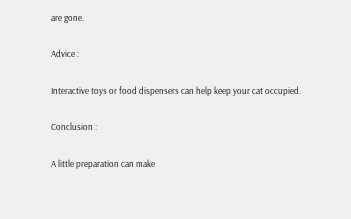are gone.

Advice :

Interactive toys or food dispensers can help keep your cat occupied.

Conclusion :

A little preparation can make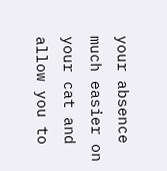your absence much easier on your cat and allow you to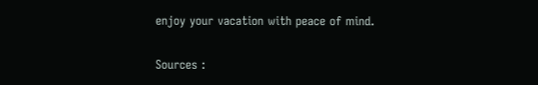enjoy your vacation with peace of mind.

Sources :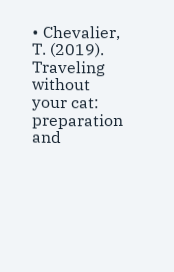• Chevalier, T. (2019). Traveling without your cat: preparation and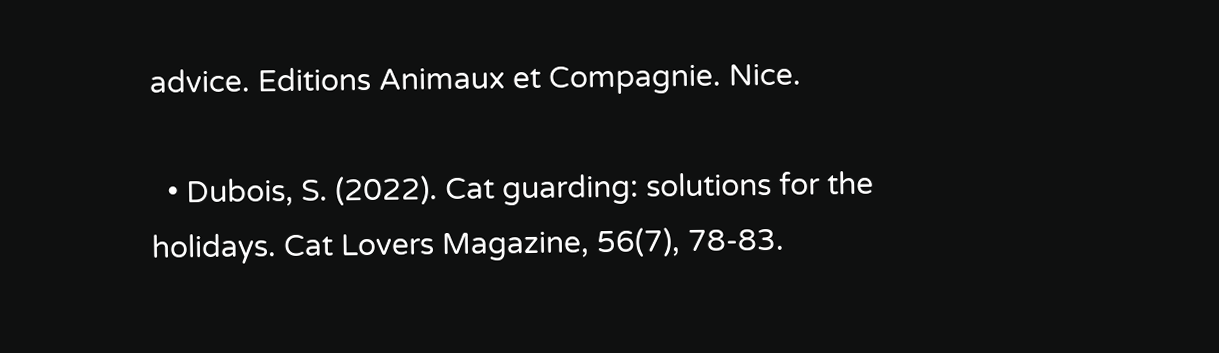advice. Editions Animaux et Compagnie. Nice.

  • Dubois, S. (2022). Cat guarding: solutions for the holidays. Cat Lovers Magazine, 56(7), 78-83.